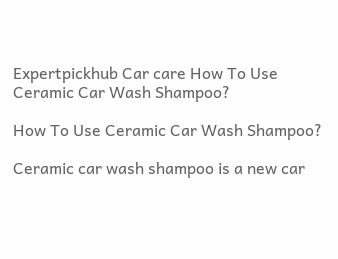Expertpickhub Car care How To Use Ceramic Car Wash Shampoo?

How To Use Ceramic Car Wash Shampoo?

Ceramic car wash shampoo is a new car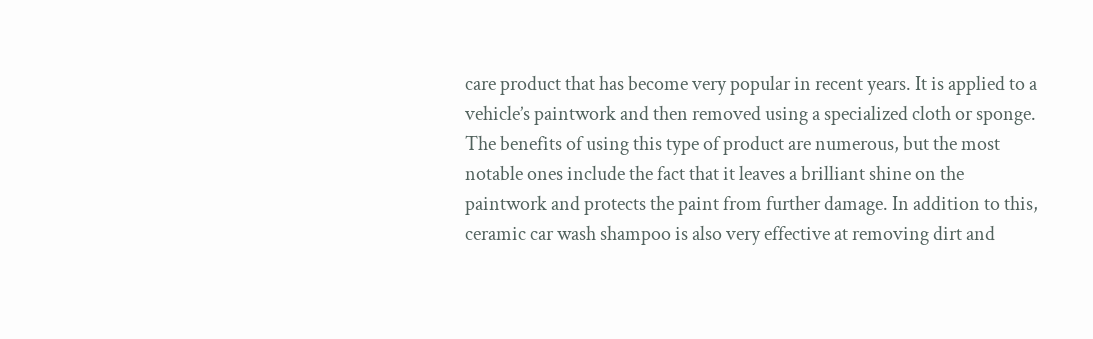care product that has become very popular in recent years. It is applied to a vehicle’s paintwork and then removed using a specialized cloth or sponge. The benefits of using this type of product are numerous, but the most notable ones include the fact that it leaves a brilliant shine on the paintwork and protects the paint from further damage. In addition to this, ceramic car wash shampoo is also very effective at removing dirt and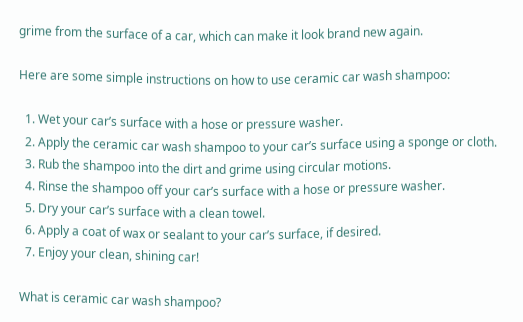grime from the surface of a car, which can make it look brand new again.

Here are some simple instructions on how to use ceramic car wash shampoo:

  1. Wet your car’s surface with a hose or pressure washer.
  2. Apply the ceramic car wash shampoo to your car’s surface using a sponge or cloth.
  3. Rub the shampoo into the dirt and grime using circular motions.
  4. Rinse the shampoo off your car’s surface with a hose or pressure washer.
  5. Dry your car’s surface with a clean towel.
  6. Apply a coat of wax or sealant to your car’s surface, if desired.
  7. Enjoy your clean, shining car!

What is ceramic car wash shampoo?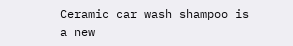Ceramic car wash shampoo is a new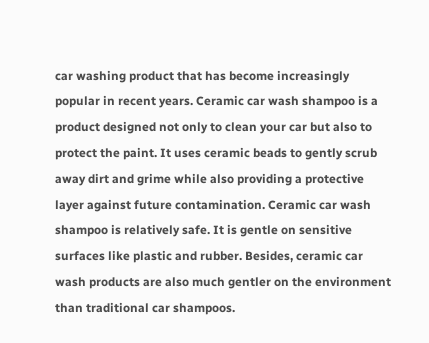car washing product that has become increasingly popular in recent years. Ceramic car wash shampoo is a product designed not only to clean your car but also to protect the paint. It uses ceramic beads to gently scrub away dirt and grime while also providing a protective layer against future contamination. Ceramic car wash shampoo is relatively safe. It is gentle on sensitive surfaces like plastic and rubber. Besides, ceramic car wash products are also much gentler on the environment than traditional car shampoos.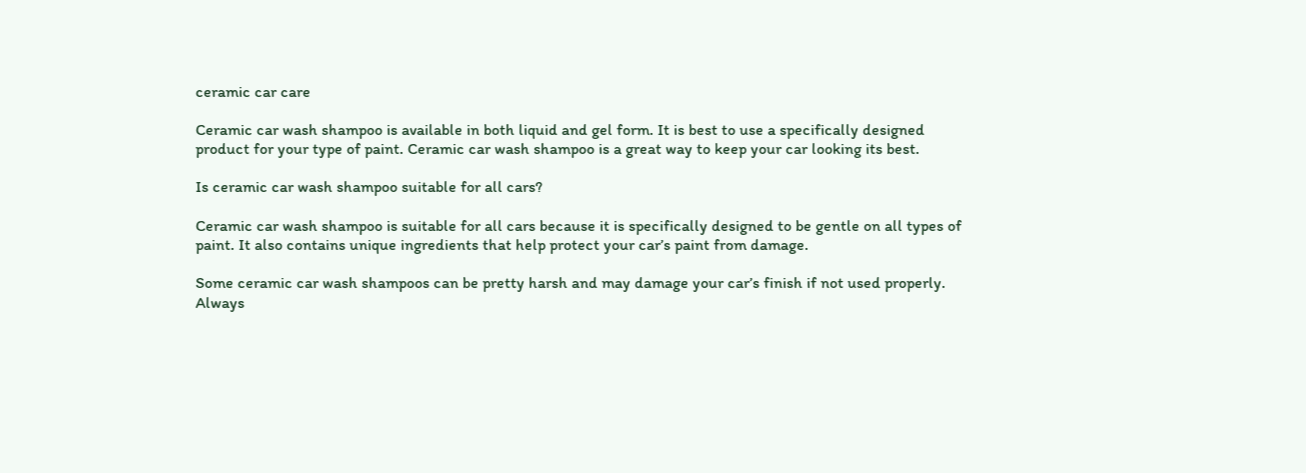ceramic car care

Ceramic car wash shampoo is available in both liquid and gel form. It is best to use a specifically designed product for your type of paint. Ceramic car wash shampoo is a great way to keep your car looking its best.

Is ceramic car wash shampoo suitable for all cars?

Ceramic car wash shampoo is suitable for all cars because it is specifically designed to be gentle on all types of paint. It also contains unique ingredients that help protect your car’s paint from damage.

Some ceramic car wash shampoos can be pretty harsh and may damage your car’s finish if not used properly. Always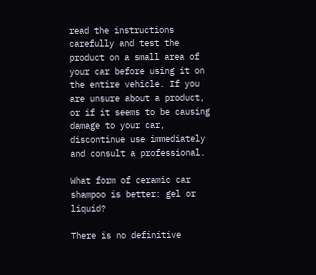read the instructions carefully and test the product on a small area of your car before using it on the entire vehicle. If you are unsure about a product, or if it seems to be causing damage to your car, discontinue use immediately and consult a professional.

What form of ceramic car shampoo is better: gel or liquid?

There is no definitive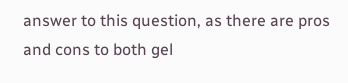answer to this question, as there are pros and cons to both gel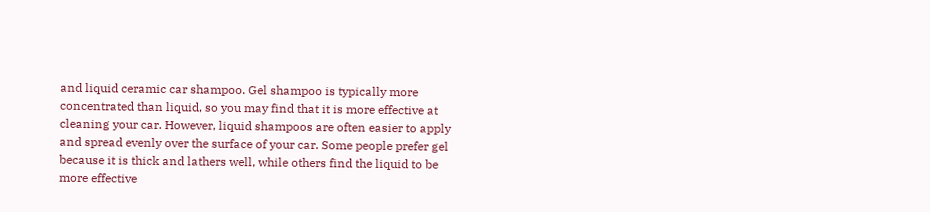and liquid ceramic car shampoo. Gel shampoo is typically more concentrated than liquid, so you may find that it is more effective at cleaning your car. However, liquid shampoos are often easier to apply and spread evenly over the surface of your car. Some people prefer gel because it is thick and lathers well, while others find the liquid to be more effective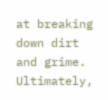at breaking down dirt and grime. Ultimately,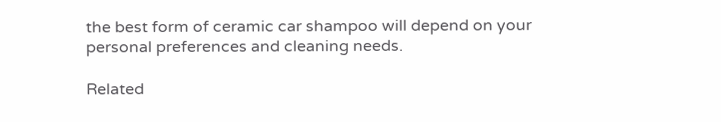the best form of ceramic car shampoo will depend on your personal preferences and cleaning needs.

Related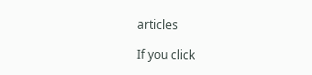articles

If you click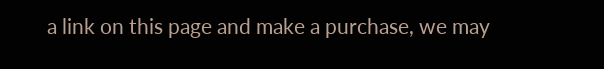a link on this page and make a purchase, we may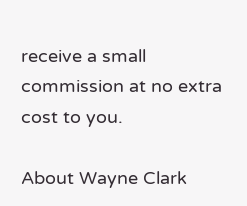receive a small commission at no extra cost to you.

About Wayne Clark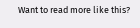Want to read more like this?